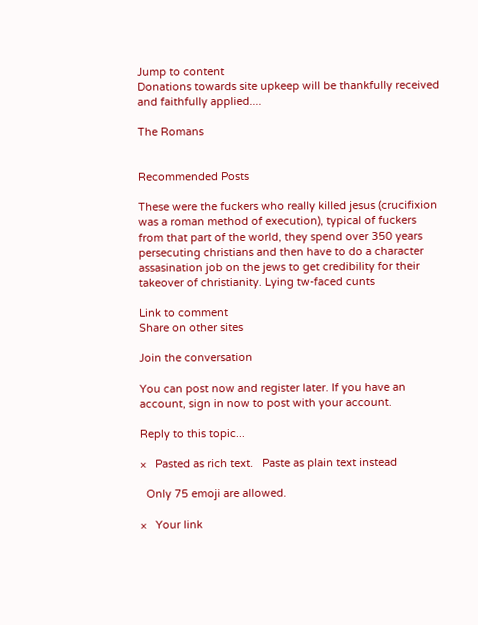Jump to content
Donations towards site upkeep will be thankfully received and faithfully applied....

The Romans


Recommended Posts

These were the fuckers who really killed jesus (crucifixion was a roman method of execution), typical of fuckers from that part of the world, they spend over 350 years persecuting christians and then have to do a character assasination job on the jews to get credibility for their takeover of christianity. Lying tw-faced cunts

Link to comment
Share on other sites

Join the conversation

You can post now and register later. If you have an account, sign in now to post with your account.

Reply to this topic...

×   Pasted as rich text.   Paste as plain text instead

  Only 75 emoji are allowed.

×   Your link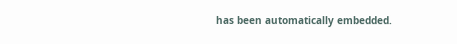has been automatically embedded.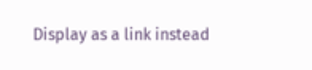Display as a link instead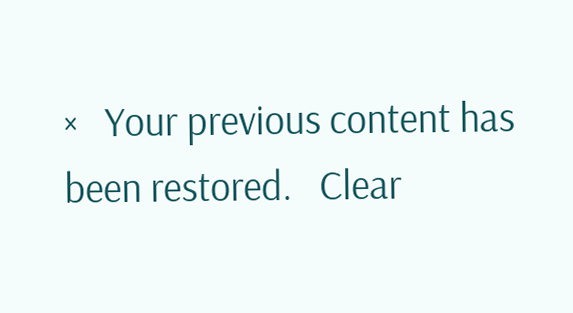×   Your previous content has been restored.   Clear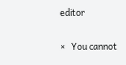editor

×   You cannot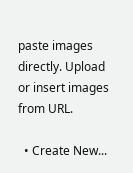paste images directly. Upload or insert images from URL.

  • Create New...